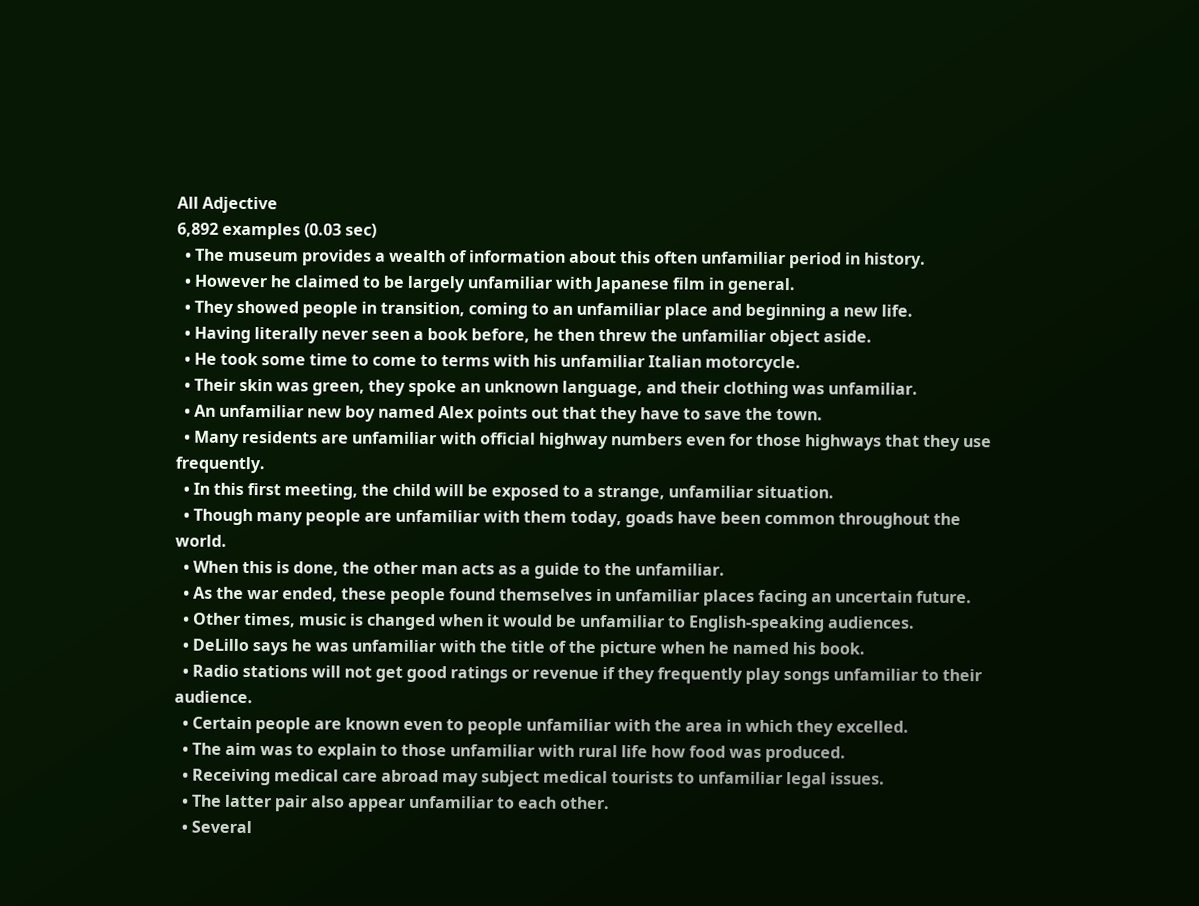All Adjective
6,892 examples (0.03 sec)
  • The museum provides a wealth of information about this often unfamiliar period in history.
  • However he claimed to be largely unfamiliar with Japanese film in general.
  • They showed people in transition, coming to an unfamiliar place and beginning a new life.
  • Having literally never seen a book before, he then threw the unfamiliar object aside.
  • He took some time to come to terms with his unfamiliar Italian motorcycle.
  • Their skin was green, they spoke an unknown language, and their clothing was unfamiliar.
  • An unfamiliar new boy named Alex points out that they have to save the town.
  • Many residents are unfamiliar with official highway numbers even for those highways that they use frequently.
  • In this first meeting, the child will be exposed to a strange, unfamiliar situation.
  • Though many people are unfamiliar with them today, goads have been common throughout the world.
  • When this is done, the other man acts as a guide to the unfamiliar.
  • As the war ended, these people found themselves in unfamiliar places facing an uncertain future.
  • Other times, music is changed when it would be unfamiliar to English-speaking audiences.
  • DeLillo says he was unfamiliar with the title of the picture when he named his book.
  • Radio stations will not get good ratings or revenue if they frequently play songs unfamiliar to their audience.
  • Certain people are known even to people unfamiliar with the area in which they excelled.
  • The aim was to explain to those unfamiliar with rural life how food was produced.
  • Receiving medical care abroad may subject medical tourists to unfamiliar legal issues.
  • The latter pair also appear unfamiliar to each other.
  • Several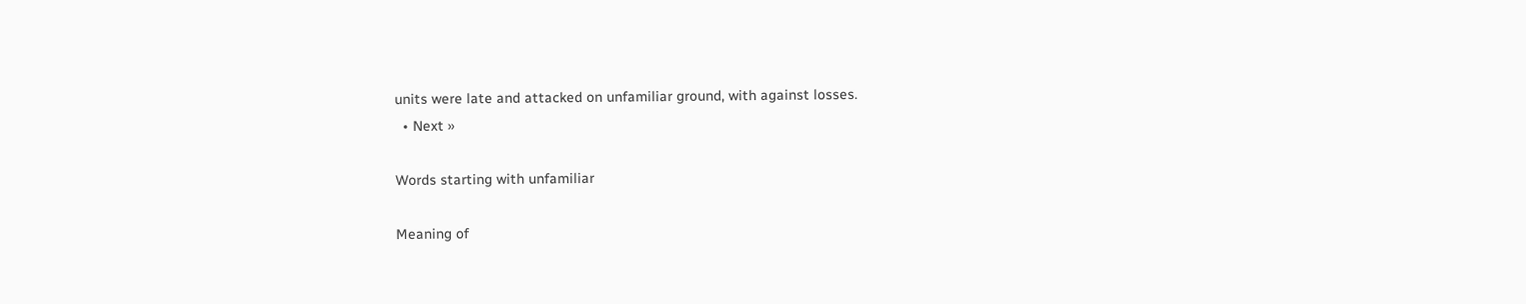units were late and attacked on unfamiliar ground, with against losses.
  • Next »

Words starting with unfamiliar

Meaning of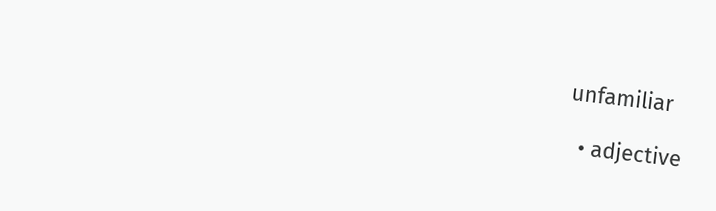unfamiliar

  • adjective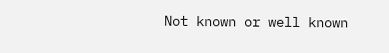Not known or well known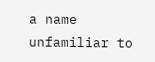a name unfamiliar to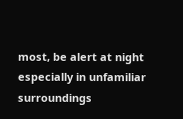most, be alert at night especially in unfamiliar surroundings